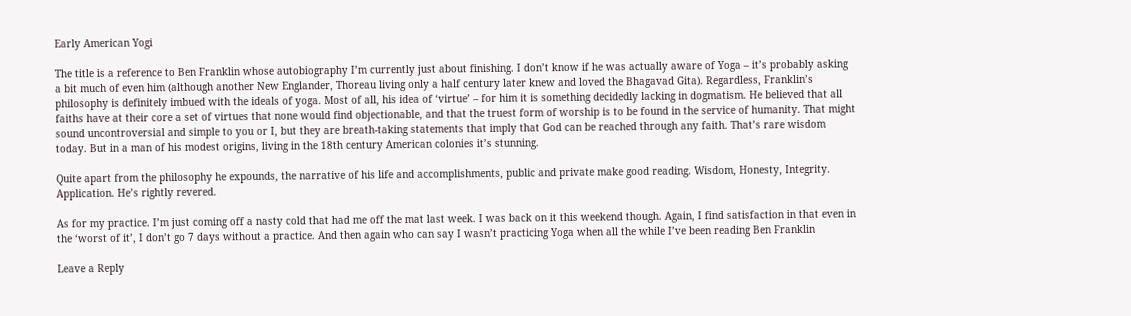Early American Yogi

The title is a reference to Ben Franklin whose autobiography I’m currently just about finishing. I don’t know if he was actually aware of Yoga – it’s probably asking a bit much of even him (although another New Englander, Thoreau living only a half century later knew and loved the Bhagavad Gita). Regardless, Franklin’s philosophy is definitely imbued with the ideals of yoga. Most of all, his idea of ‘virtue’ – for him it is something decidedly lacking in dogmatism. He believed that all faiths have at their core a set of virtues that none would find objectionable, and that the truest form of worship is to be found in the service of humanity. That might sound uncontroversial and simple to you or I, but they are breath-taking statements that imply that God can be reached through any faith. That’s rare wisdom today. But in a man of his modest origins, living in the 18th century American colonies it’s stunning.

Quite apart from the philosophy he expounds, the narrative of his life and accomplishments, public and private make good reading. Wisdom, Honesty, Integrity. Application. He’s rightly revered.

As for my practice. I’m just coming off a nasty cold that had me off the mat last week. I was back on it this weekend though. Again, I find satisfaction in that even in the ‘worst of it’, I don’t go 7 days without a practice. And then again who can say I wasn’t practicing Yoga when all the while I’ve been reading Ben Franklin

Leave a Reply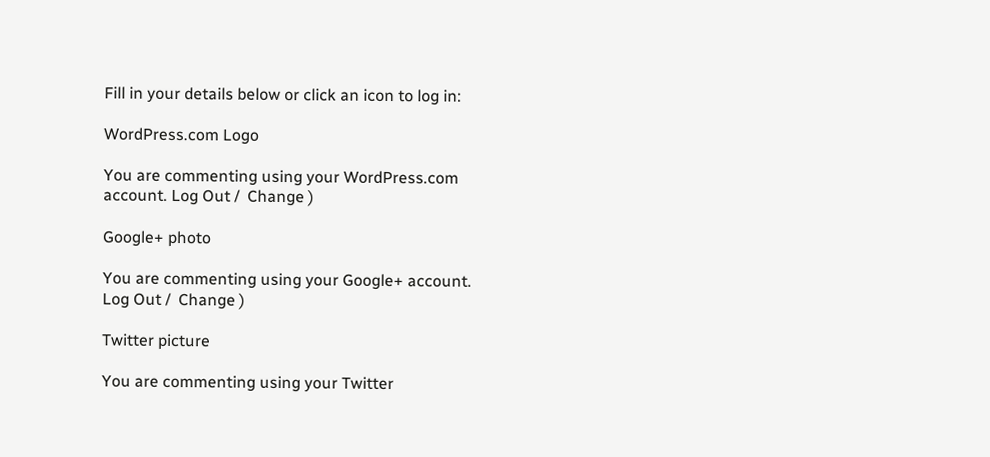Fill in your details below or click an icon to log in:

WordPress.com Logo

You are commenting using your WordPress.com account. Log Out /  Change )

Google+ photo

You are commenting using your Google+ account. Log Out /  Change )

Twitter picture

You are commenting using your Twitter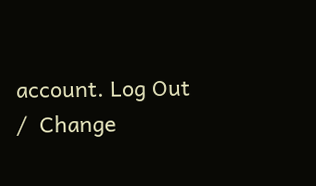account. Log Out /  Change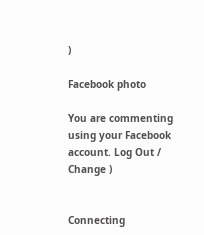)

Facebook photo

You are commenting using your Facebook account. Log Out /  Change )


Connecting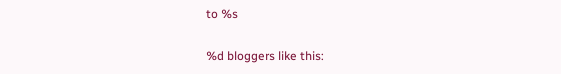to %s

%d bloggers like this: